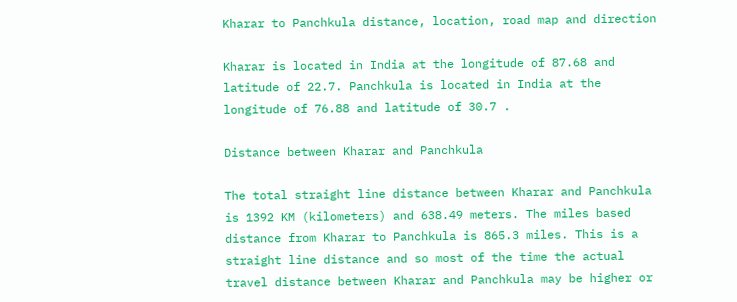Kharar to Panchkula distance, location, road map and direction

Kharar is located in India at the longitude of 87.68 and latitude of 22.7. Panchkula is located in India at the longitude of 76.88 and latitude of 30.7 .

Distance between Kharar and Panchkula

The total straight line distance between Kharar and Panchkula is 1392 KM (kilometers) and 638.49 meters. The miles based distance from Kharar to Panchkula is 865.3 miles. This is a straight line distance and so most of the time the actual travel distance between Kharar and Panchkula may be higher or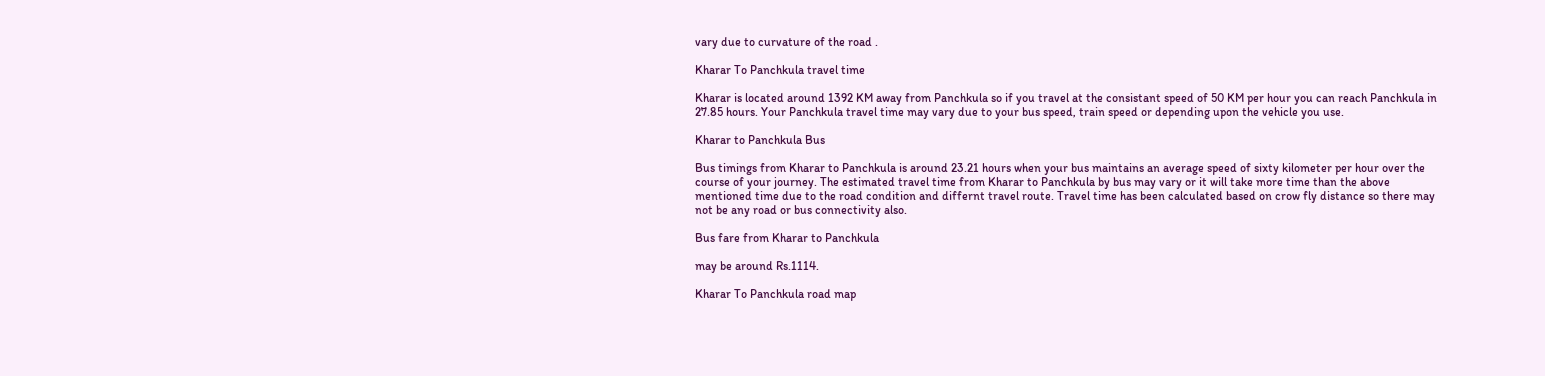vary due to curvature of the road .

Kharar To Panchkula travel time

Kharar is located around 1392 KM away from Panchkula so if you travel at the consistant speed of 50 KM per hour you can reach Panchkula in 27.85 hours. Your Panchkula travel time may vary due to your bus speed, train speed or depending upon the vehicle you use.

Kharar to Panchkula Bus

Bus timings from Kharar to Panchkula is around 23.21 hours when your bus maintains an average speed of sixty kilometer per hour over the course of your journey. The estimated travel time from Kharar to Panchkula by bus may vary or it will take more time than the above mentioned time due to the road condition and differnt travel route. Travel time has been calculated based on crow fly distance so there may not be any road or bus connectivity also.

Bus fare from Kharar to Panchkula

may be around Rs.1114.

Kharar To Panchkula road map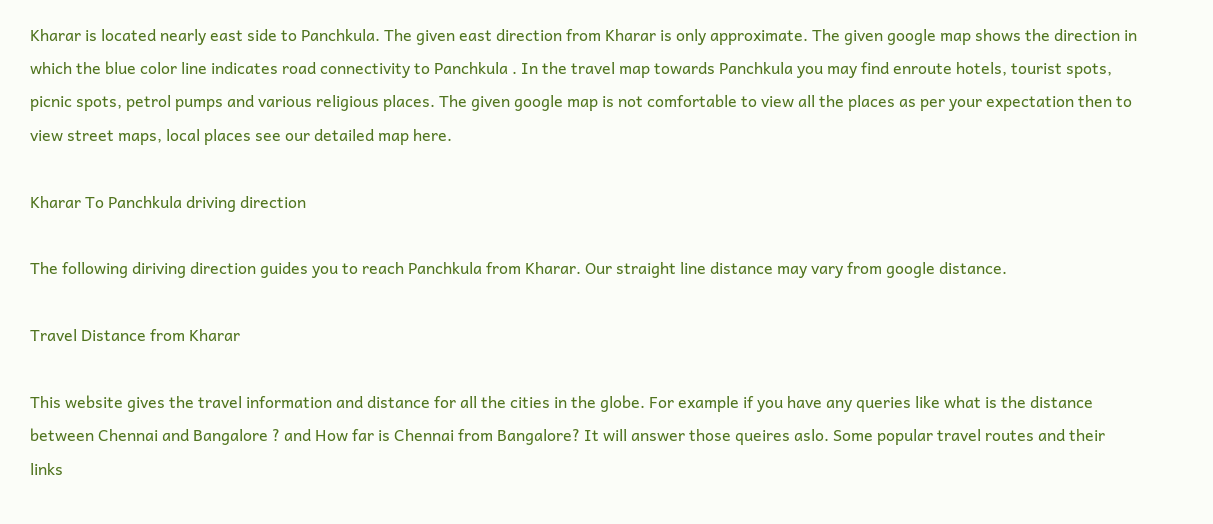Kharar is located nearly east side to Panchkula. The given east direction from Kharar is only approximate. The given google map shows the direction in which the blue color line indicates road connectivity to Panchkula . In the travel map towards Panchkula you may find enroute hotels, tourist spots, picnic spots, petrol pumps and various religious places. The given google map is not comfortable to view all the places as per your expectation then to view street maps, local places see our detailed map here.

Kharar To Panchkula driving direction

The following diriving direction guides you to reach Panchkula from Kharar. Our straight line distance may vary from google distance.

Travel Distance from Kharar

This website gives the travel information and distance for all the cities in the globe. For example if you have any queries like what is the distance between Chennai and Bangalore ? and How far is Chennai from Bangalore? It will answer those queires aslo. Some popular travel routes and their links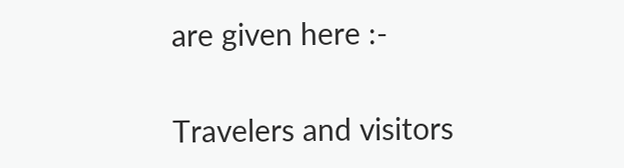are given here :-

Travelers and visitors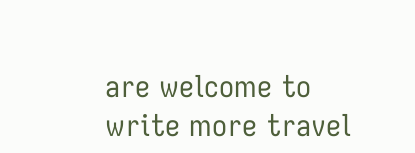are welcome to write more travel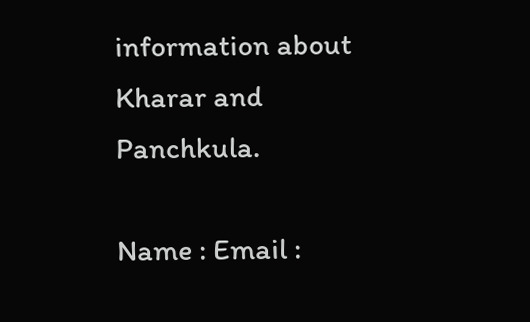information about Kharar and Panchkula.

Name : Email :